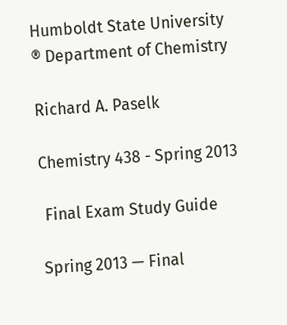Humboldt State University ® Department of Chemistry

Richard A. Paselk

Chemistry 438 - Spring 2013

 Final Exam Study Guide

Spring 2013 — Final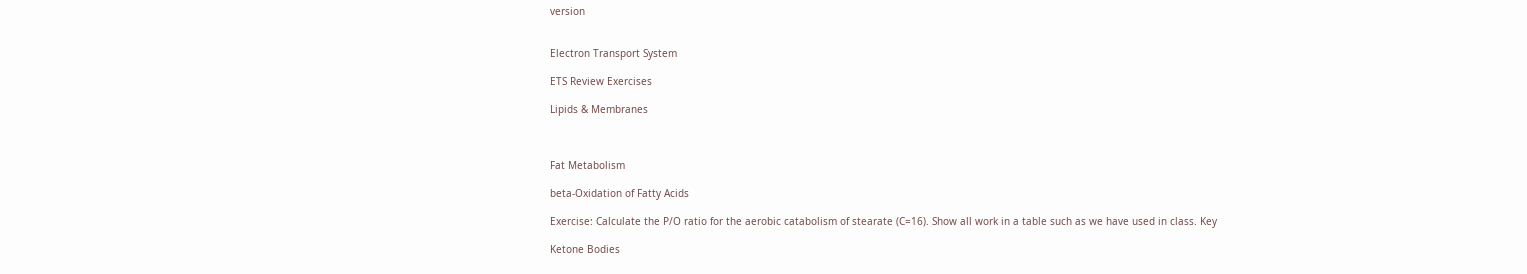version


Electron Transport System

ETS Review Exercises

Lipids & Membranes



Fat Metabolism

beta-Oxidation of Fatty Acids

Exercise: Calculate the P/O ratio for the aerobic catabolism of stearate (C=16). Show all work in a table such as we have used in class. Key

Ketone Bodies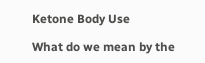Ketone Body Use

What do we mean by the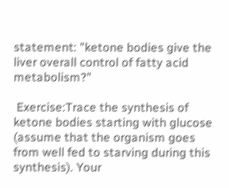statement: "ketone bodies give the liver overall control of fatty acid metabolism?"

 Exercise:Trace the synthesis of ketone bodies starting with glucose (assume that the organism goes from well fed to starving during this synthesis). Your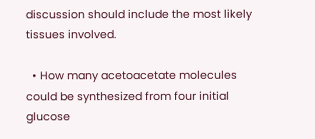discussion should include the most likely tissues involved.

  • How many acetoacetate molecules could be synthesized from four initial glucose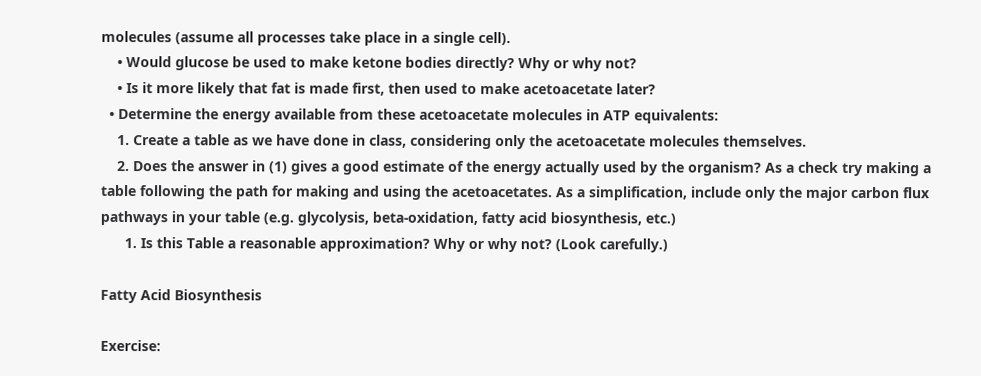molecules (assume all processes take place in a single cell).
    • Would glucose be used to make ketone bodies directly? Why or why not?
    • Is it more likely that fat is made first, then used to make acetoacetate later?
  • Determine the energy available from these acetoacetate molecules in ATP equivalents:
    1. Create a table as we have done in class, considering only the acetoacetate molecules themselves.
    2. Does the answer in (1) gives a good estimate of the energy actually used by the organism? As a check try making a table following the path for making and using the acetoacetates. As a simplification, include only the major carbon flux pathways in your table (e.g. glycolysis, beta-oxidation, fatty acid biosynthesis, etc.)
      1. Is this Table a reasonable approximation? Why or why not? (Look carefully.)

Fatty Acid Biosynthesis

Exercise: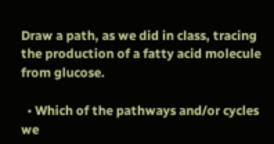Draw a path, as we did in class, tracing the production of a fatty acid molecule from glucose.

  • Which of the pathways and/or cycles we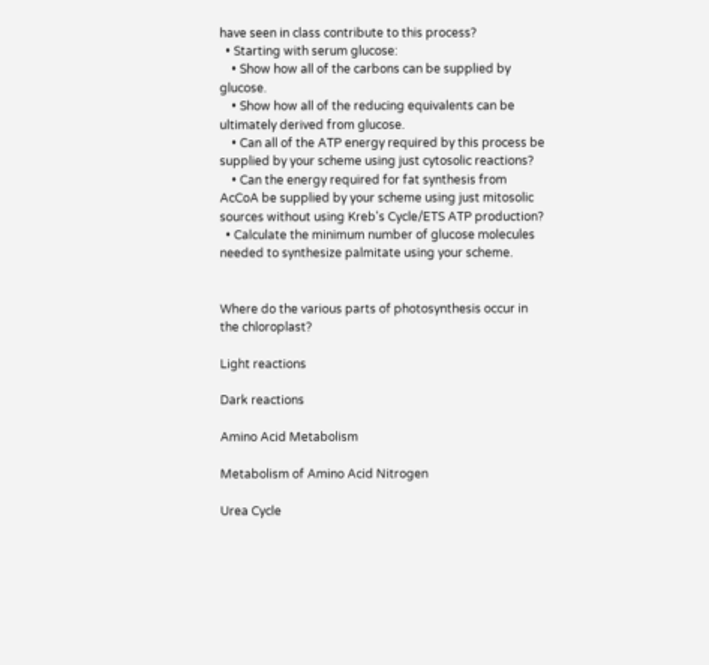have seen in class contribute to this process?
  • Starting with serum glucose:
    • Show how all of the carbons can be supplied by glucose.
    • Show how all of the reducing equivalents can be ultimately derived from glucose.
    • Can all of the ATP energy required by this process be supplied by your scheme using just cytosolic reactions?
    • Can the energy required for fat synthesis from AcCoA be supplied by your scheme using just mitosolic sources without using Kreb's Cycle/ETS ATP production?
  • Calculate the minimum number of glucose molecules needed to synthesize palmitate using your scheme.


Where do the various parts of photosynthesis occur in the chloroplast?

Light reactions

Dark reactions

Amino Acid Metabolism

Metabolism of Amino Acid Nitrogen

Urea Cycle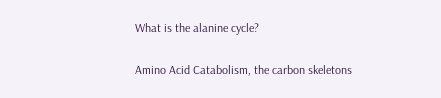What is the alanine cycle?

Amino Acid Catabolism, the carbon skeletons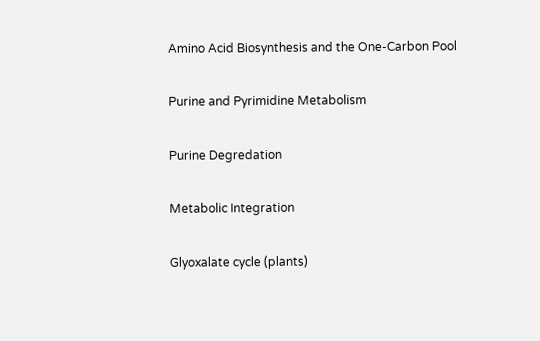Amino Acid Biosynthesis and the One-Carbon Pool

Purine and Pyrimidine Metabolism

Purine Degredation

Metabolic Integration

Glyoxalate cycle (plants)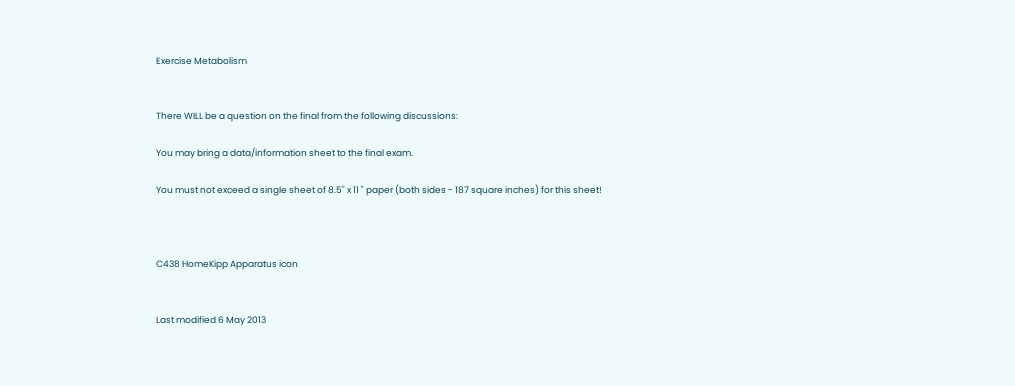Exercise Metabolism


There WILL be a question on the final from the following discussions:

You may bring a data/information sheet to the final exam.

You must not exceed a single sheet of 8.5" x 11 " paper (both sides - 187 square inches) for this sheet!



C438 HomeKipp Apparatus icon


Last modified 6 May 2013